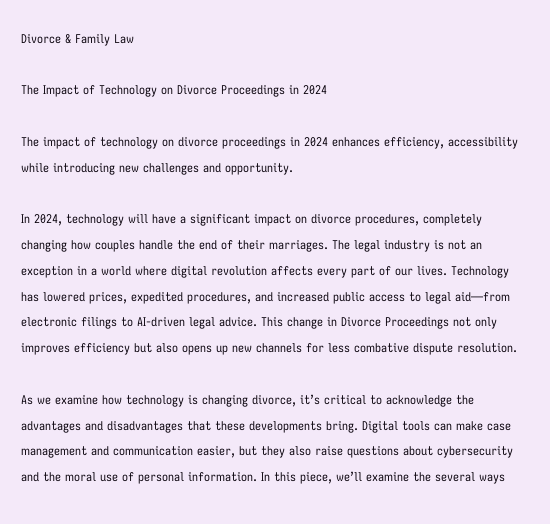Divorce & Family Law

The Impact of Technology on Divorce Proceedings in 2024

The impact of technology on divorce proceedings in 2024 enhances efficiency, accessibility while introducing new challenges and opportunity.

In 2024, technology will have a significant impact on divorce procedures, completely changing how couples handle the end of their marriages. The legal industry is not an exception in a world where digital revolution affects every part of our lives. Technology has lowered prices, expedited procedures, and increased public access to legal aid—from electronic filings to AI-driven legal advice. This change in Divorce Proceedings not only improves efficiency but also opens up new channels for less combative dispute resolution.

As we examine how technology is changing divorce, it’s critical to acknowledge the advantages and disadvantages that these developments bring. Digital tools can make case management and communication easier, but they also raise questions about cybersecurity and the moral use of personal information. In this piece, we’ll examine the several ways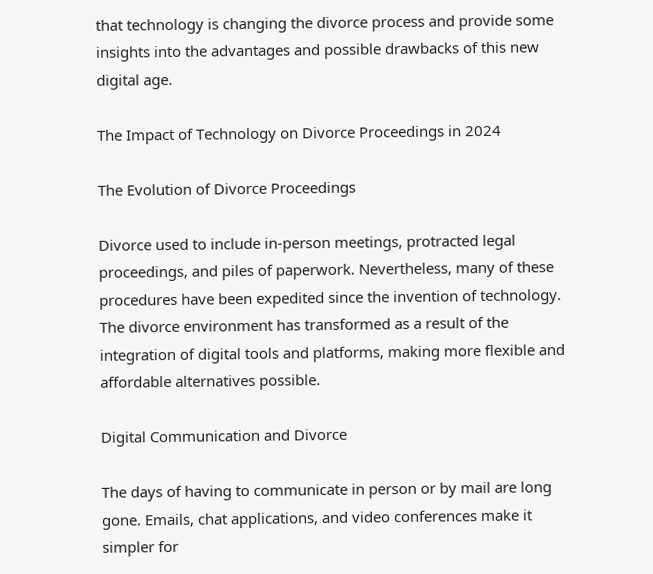that technology is changing the divorce process and provide some insights into the advantages and possible drawbacks of this new digital age.

The Impact of Technology on Divorce Proceedings in 2024

The Evolution of Divorce Proceedings

Divorce used to include in-person meetings, protracted legal proceedings, and piles of paperwork. Nevertheless, many of these procedures have been expedited since the invention of technology. The divorce environment has transformed as a result of the integration of digital tools and platforms, making more flexible and affordable alternatives possible.

Digital Communication and Divorce

The days of having to communicate in person or by mail are long gone. Emails, chat applications, and video conferences make it simpler for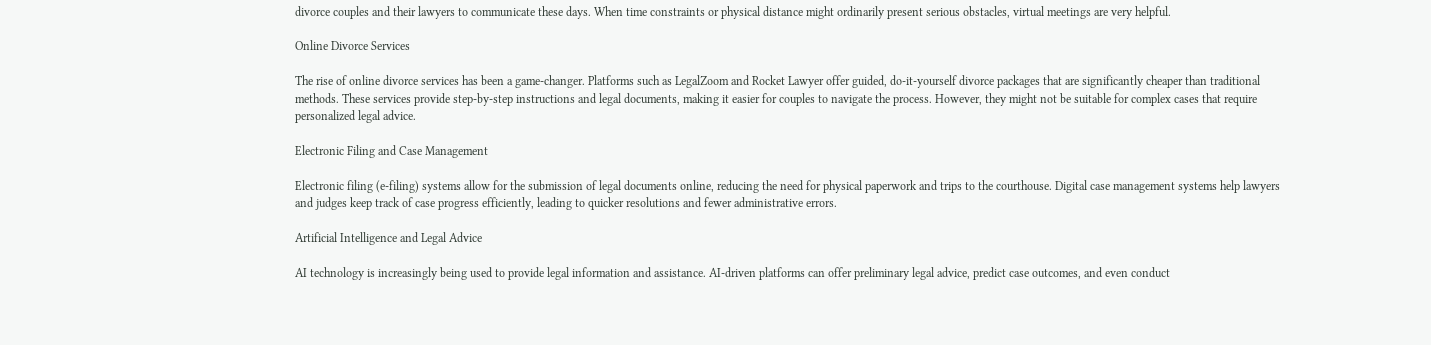divorce couples and their lawyers to communicate these days. When time constraints or physical distance might ordinarily present serious obstacles, virtual meetings are very helpful.

Online Divorce Services

The rise of online divorce services has been a game-changer. Platforms such as LegalZoom and Rocket Lawyer offer guided, do-it-yourself divorce packages that are significantly cheaper than traditional methods. These services provide step-by-step instructions and legal documents, making it easier for couples to navigate the process. However, they might not be suitable for complex cases that require personalized legal advice.

Electronic Filing and Case Management

Electronic filing (e-filing) systems allow for the submission of legal documents online, reducing the need for physical paperwork and trips to the courthouse. Digital case management systems help lawyers and judges keep track of case progress efficiently, leading to quicker resolutions and fewer administrative errors.

Artificial Intelligence and Legal Advice

AI technology is increasingly being used to provide legal information and assistance. AI-driven platforms can offer preliminary legal advice, predict case outcomes, and even conduct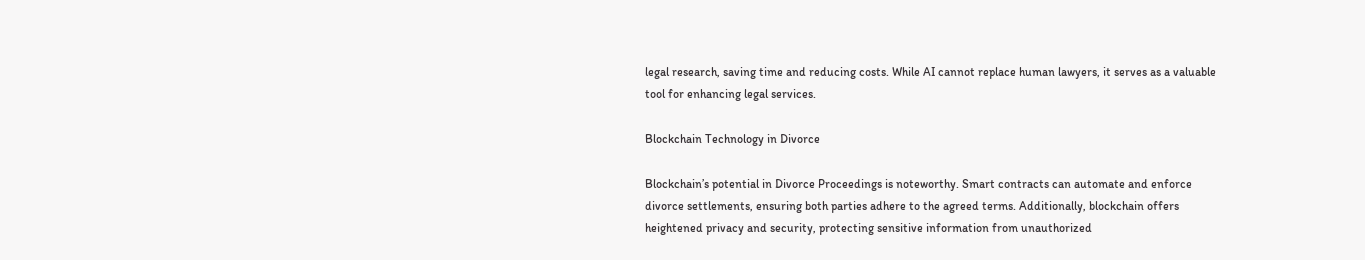legal research, saving time and reducing costs. While AI cannot replace human lawyers, it serves as a valuable tool for enhancing legal services.

Blockchain Technology in Divorce

Blockchain’s potential in Divorce Proceedings is noteworthy. Smart contracts can automate and enforce divorce settlements, ensuring both parties adhere to the agreed terms. Additionally, blockchain offers heightened privacy and security, protecting sensitive information from unauthorized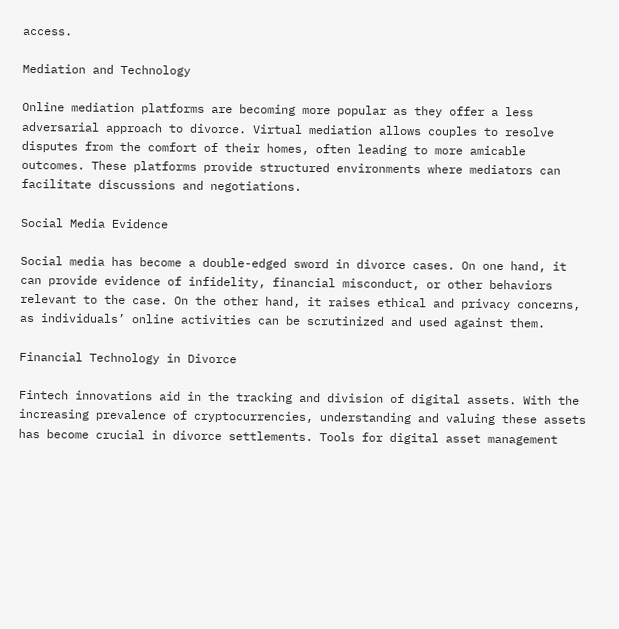access.

Mediation and Technology

Online mediation platforms are becoming more popular as they offer a less adversarial approach to divorce. Virtual mediation allows couples to resolve disputes from the comfort of their homes, often leading to more amicable outcomes. These platforms provide structured environments where mediators can facilitate discussions and negotiations.

Social Media Evidence

Social media has become a double-edged sword in divorce cases. On one hand, it can provide evidence of infidelity, financial misconduct, or other behaviors relevant to the case. On the other hand, it raises ethical and privacy concerns, as individuals’ online activities can be scrutinized and used against them.

Financial Technology in Divorce

Fintech innovations aid in the tracking and division of digital assets. With the increasing prevalence of cryptocurrencies, understanding and valuing these assets has become crucial in divorce settlements. Tools for digital asset management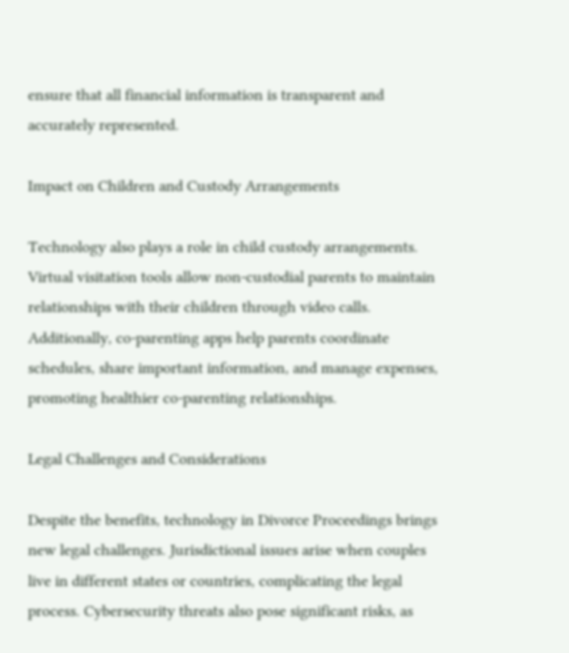ensure that all financial information is transparent and accurately represented.

Impact on Children and Custody Arrangements

Technology also plays a role in child custody arrangements. Virtual visitation tools allow non-custodial parents to maintain relationships with their children through video calls. Additionally, co-parenting apps help parents coordinate schedules, share important information, and manage expenses, promoting healthier co-parenting relationships.

Legal Challenges and Considerations

Despite the benefits, technology in Divorce Proceedings brings new legal challenges. Jurisdictional issues arise when couples live in different states or countries, complicating the legal process. Cybersecurity threats also pose significant risks, as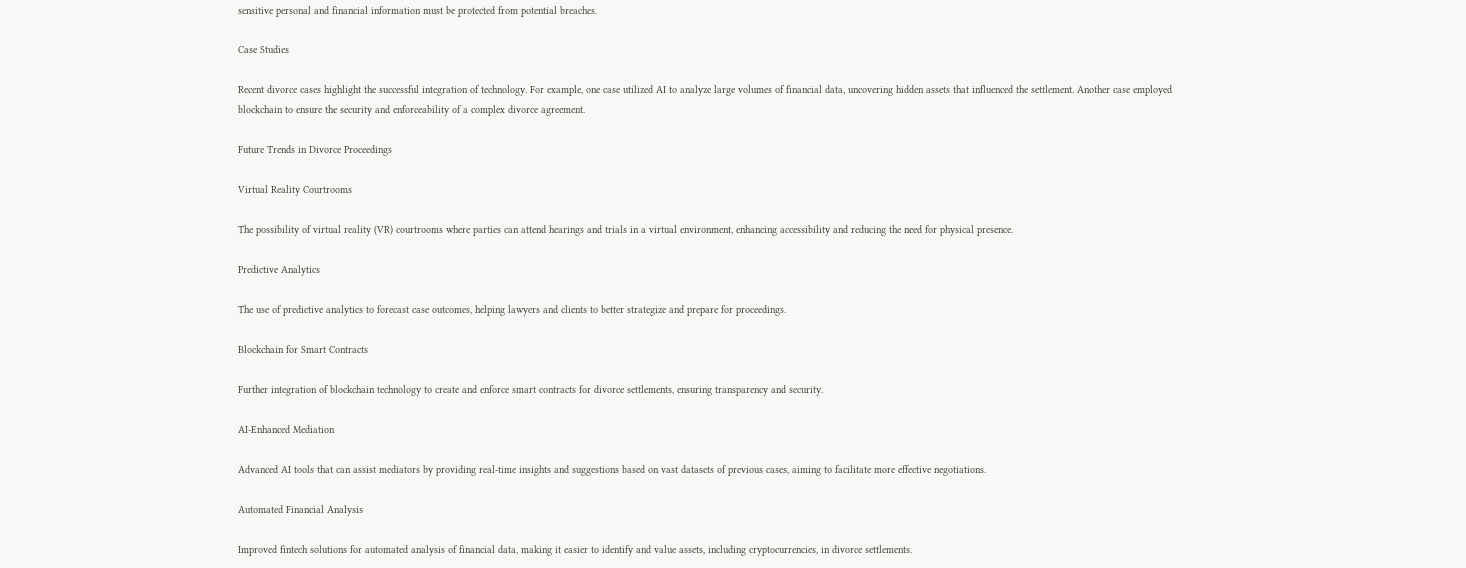sensitive personal and financial information must be protected from potential breaches.

Case Studies

Recent divorce cases highlight the successful integration of technology. For example, one case utilized AI to analyze large volumes of financial data, uncovering hidden assets that influenced the settlement. Another case employed blockchain to ensure the security and enforceability of a complex divorce agreement.

Future Trends in Divorce Proceedings

Virtual Reality Courtrooms

The possibility of virtual reality (VR) courtrooms where parties can attend hearings and trials in a virtual environment, enhancing accessibility and reducing the need for physical presence.

Predictive Analytics

The use of predictive analytics to forecast case outcomes, helping lawyers and clients to better strategize and prepare for proceedings.

Blockchain for Smart Contracts

Further integration of blockchain technology to create and enforce smart contracts for divorce settlements, ensuring transparency and security.

AI-Enhanced Mediation

Advanced AI tools that can assist mediators by providing real-time insights and suggestions based on vast datasets of previous cases, aiming to facilitate more effective negotiations.

Automated Financial Analysis

Improved fintech solutions for automated analysis of financial data, making it easier to identify and value assets, including cryptocurrencies, in divorce settlements.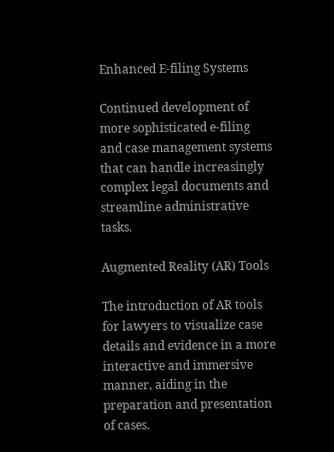Enhanced E-filing Systems

Continued development of more sophisticated e-filing and case management systems that can handle increasingly complex legal documents and streamline administrative tasks.

Augmented Reality (AR) Tools

The introduction of AR tools for lawyers to visualize case details and evidence in a more interactive and immersive manner, aiding in the preparation and presentation of cases.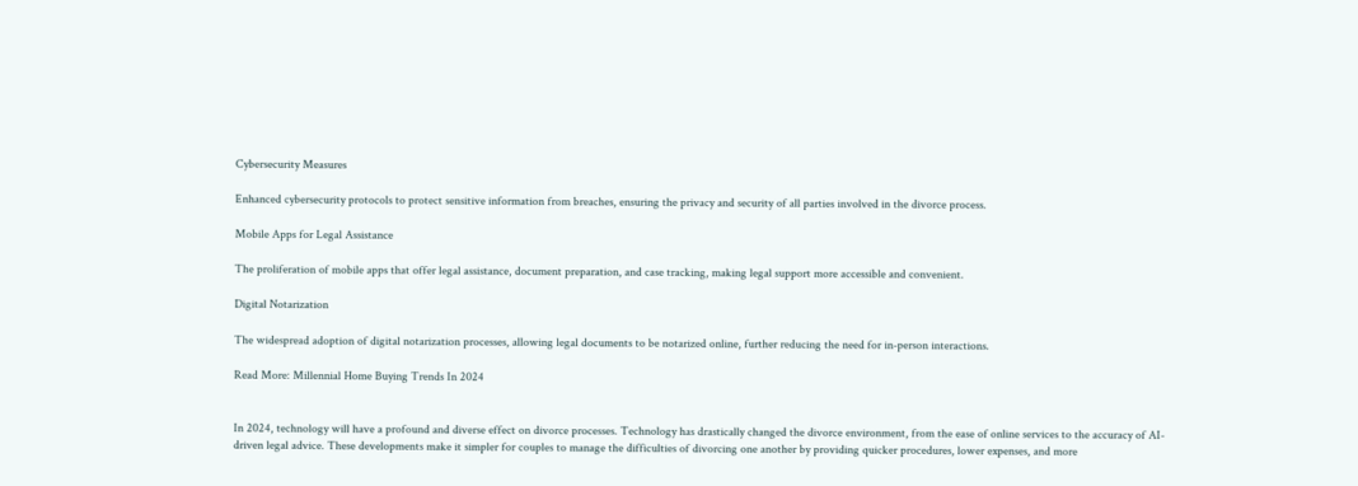Cybersecurity Measures

Enhanced cybersecurity protocols to protect sensitive information from breaches, ensuring the privacy and security of all parties involved in the divorce process.

Mobile Apps for Legal Assistance

The proliferation of mobile apps that offer legal assistance, document preparation, and case tracking, making legal support more accessible and convenient.

Digital Notarization

The widespread adoption of digital notarization processes, allowing legal documents to be notarized online, further reducing the need for in-person interactions.

Read More: Millennial Home Buying Trends In 2024


In 2024, technology will have a profound and diverse effect on divorce processes. Technology has drastically changed the divorce environment, from the ease of online services to the accuracy of AI-driven legal advice. These developments make it simpler for couples to manage the difficulties of divorcing one another by providing quicker procedures, lower expenses, and more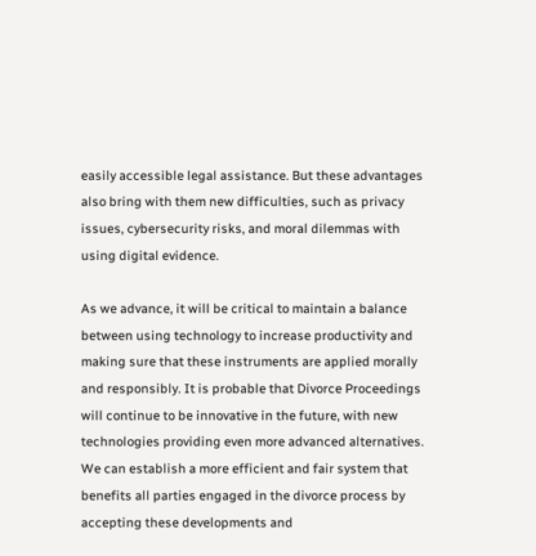easily accessible legal assistance. But these advantages also bring with them new difficulties, such as privacy issues, cybersecurity risks, and moral dilemmas with using digital evidence.

As we advance, it will be critical to maintain a balance between using technology to increase productivity and making sure that these instruments are applied morally and responsibly. It is probable that Divorce Proceedings will continue to be innovative in the future, with new technologies providing even more advanced alternatives. We can establish a more efficient and fair system that benefits all parties engaged in the divorce process by accepting these developments and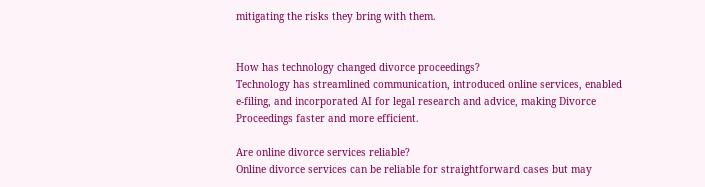mitigating the risks they bring with them.


How has technology changed divorce proceedings?
Technology has streamlined communication, introduced online services, enabled e-filing, and incorporated AI for legal research and advice, making Divorce Proceedings faster and more efficient.

Are online divorce services reliable?
Online divorce services can be reliable for straightforward cases but may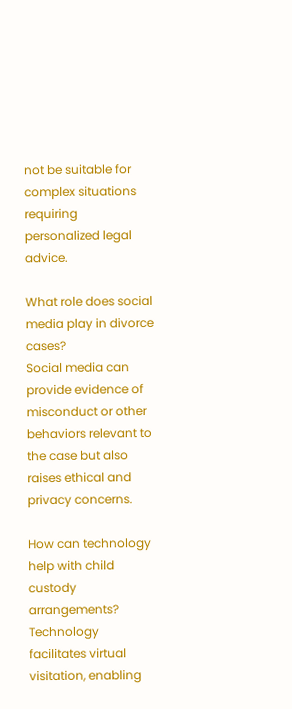not be suitable for complex situations requiring personalized legal advice.

What role does social media play in divorce cases?
Social media can provide evidence of misconduct or other behaviors relevant to the case but also raises ethical and privacy concerns.

How can technology help with child custody arrangements?
Technology facilitates virtual visitation, enabling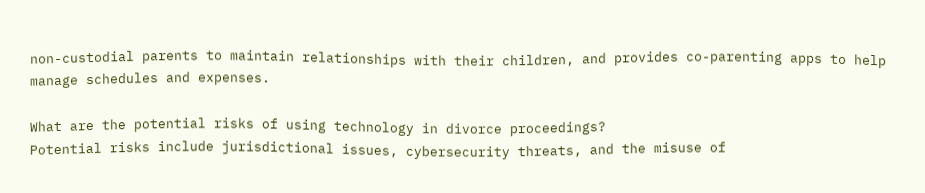non-custodial parents to maintain relationships with their children, and provides co-parenting apps to help manage schedules and expenses.

What are the potential risks of using technology in divorce proceedings?
Potential risks include jurisdictional issues, cybersecurity threats, and the misuse of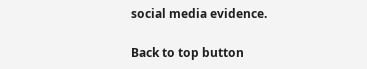social media evidence.

Back to top button